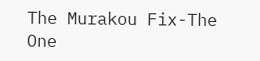The Murakou Fix-The One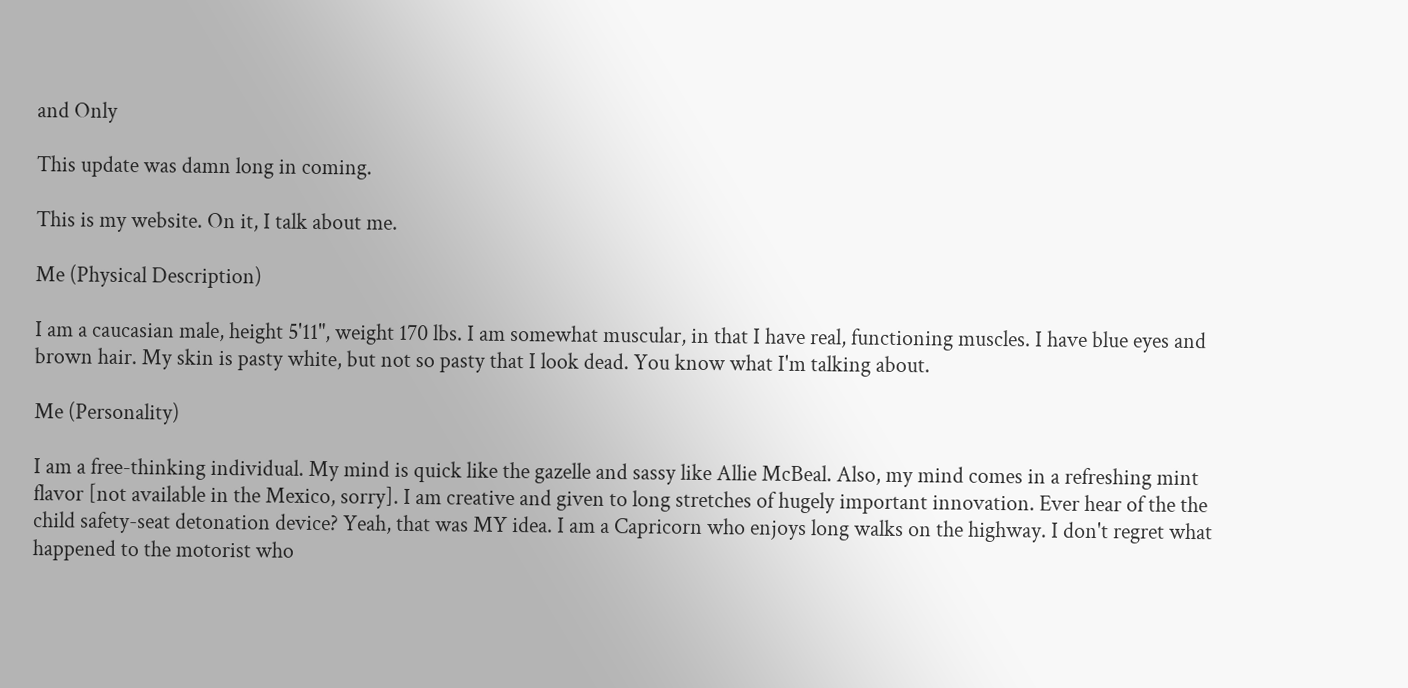and Only

This update was damn long in coming.

This is my website. On it, I talk about me.

Me (Physical Description)

I am a caucasian male, height 5'11", weight 170 lbs. I am somewhat muscular, in that I have real, functioning muscles. I have blue eyes and brown hair. My skin is pasty white, but not so pasty that I look dead. You know what I'm talking about.

Me (Personality)

I am a free-thinking individual. My mind is quick like the gazelle and sassy like Allie McBeal. Also, my mind comes in a refreshing mint flavor [not available in the Mexico, sorry]. I am creative and given to long stretches of hugely important innovation. Ever hear of the the child safety-seat detonation device? Yeah, that was MY idea. I am a Capricorn who enjoys long walks on the highway. I don't regret what happened to the motorist who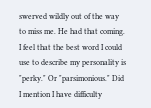swerved wildly out of the way to miss me. He had that coming. I feel that the best word I could use to describe my personality is "perky." Or "parsimonious." Did I mention I have difficulty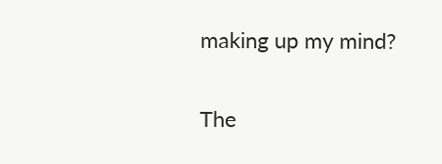making up my mind?

The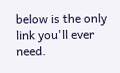below is the only link you'll ever need.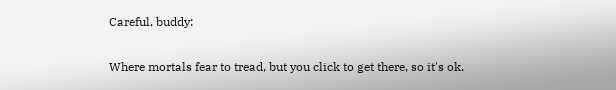Careful, buddy:

Where mortals fear to tread, but you click to get there, so it's ok.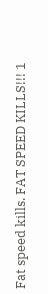Fat speed kills. FAT SPEED KILLS!!! 1